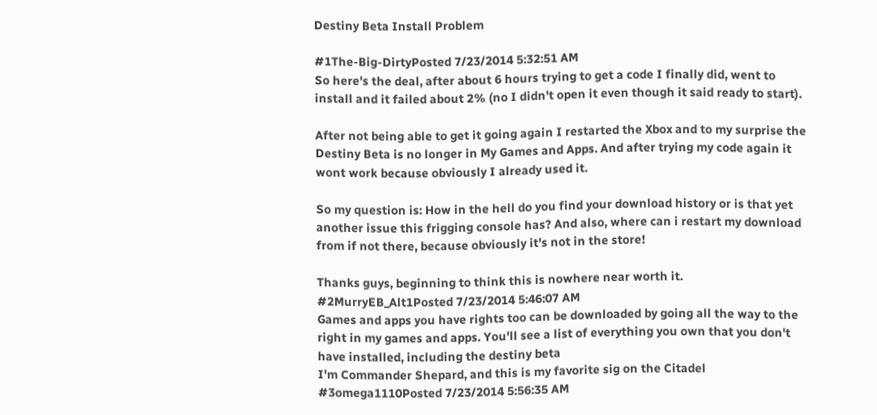Destiny Beta Install Problem

#1The-Big-DirtyPosted 7/23/2014 5:32:51 AM
So here's the deal, after about 6 hours trying to get a code I finally did, went to install and it failed about 2% (no I didn't open it even though it said ready to start).

After not being able to get it going again I restarted the Xbox and to my surprise the Destiny Beta is no longer in My Games and Apps. And after trying my code again it wont work because obviously I already used it.

So my question is: How in the hell do you find your download history or is that yet another issue this frigging console has? And also, where can i restart my download from if not there, because obviously it's not in the store!

Thanks guys, beginning to think this is nowhere near worth it.
#2MurryEB_Alt1Posted 7/23/2014 5:46:07 AM
Games and apps you have rights too can be downloaded by going all the way to the right in my games and apps. You'll see a list of everything you own that you don't have installed, including the destiny beta
I'm Commander Shepard, and this is my favorite sig on the Citadel
#3omega1110Posted 7/23/2014 5:56:35 AM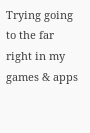Trying going to the far right in my games & apps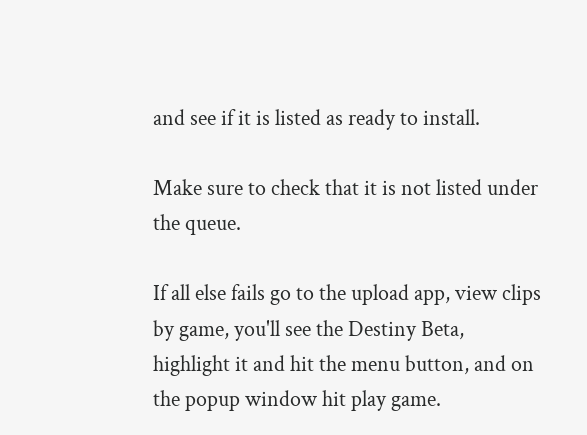and see if it is listed as ready to install.

Make sure to check that it is not listed under the queue.

If all else fails go to the upload app, view clips by game, you'll see the Destiny Beta, highlight it and hit the menu button, and on the popup window hit play game.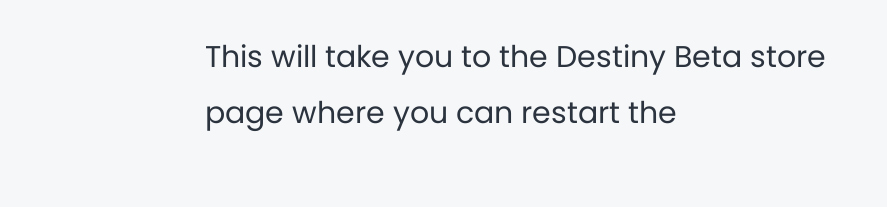This will take you to the Destiny Beta store page where you can restart the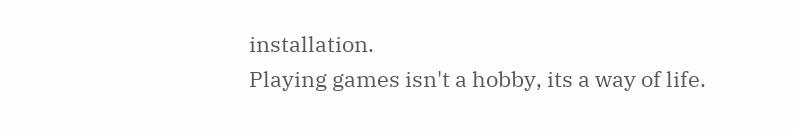installation.
Playing games isn't a hobby, its a way of life.